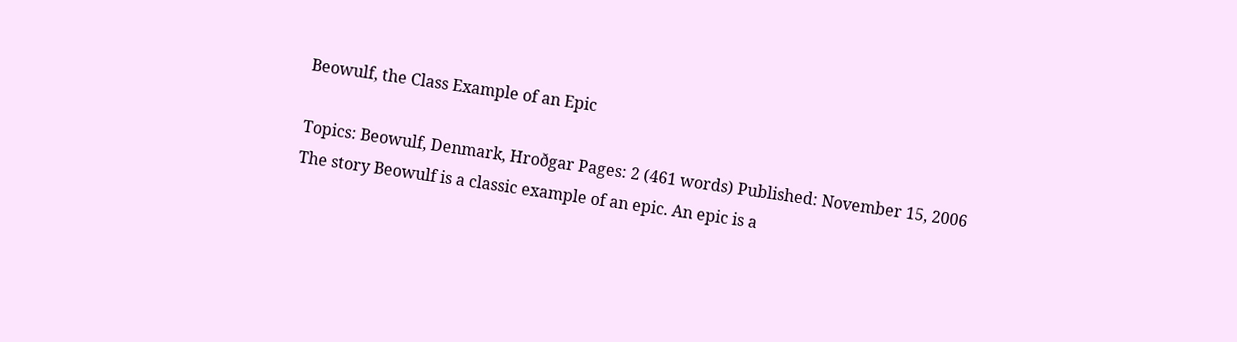Beowulf, the Class Example of an Epic

Topics: Beowulf, Denmark, Hroðgar Pages: 2 (461 words) Published: November 15, 2006
The story Beowulf is a classic example of an epic. An epic is a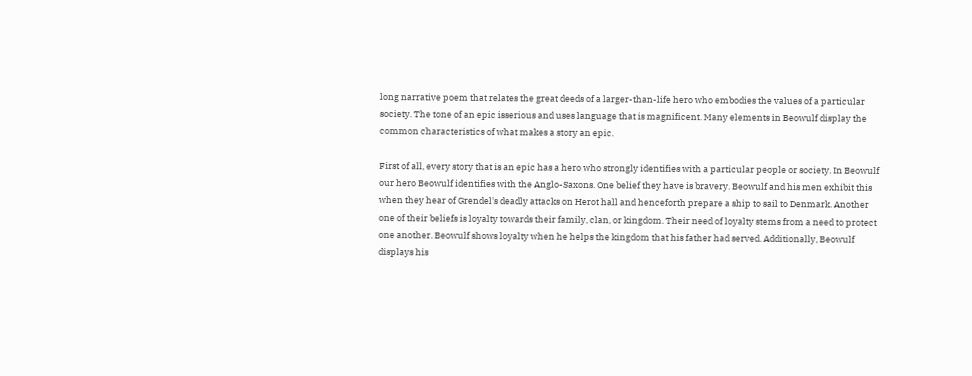long narrative poem that relates the great deeds of a larger-than-life hero who embodies the values of a particular society. The tone of an epic isserious and uses language that is magnificent. Many elements in Beowulf display the common characteristics of what makes a story an epic.

First of all, every story that is an epic has a hero who strongly identifies with a particular people or society. In Beowulf our hero Beowulf identifies with the Anglo-Saxons. One belief they have is bravery. Beowulf and his men exhibit this when they hear of Grendel's deadly attacks on Herot hall and henceforth prepare a ship to sail to Denmark. Another one of their beliefs is loyalty towards their family, clan, or kingdom. Their need of loyalty stems from a need to protect one another. Beowulf shows loyalty when he helps the kingdom that his father had served. Additionally, Beowulf displays his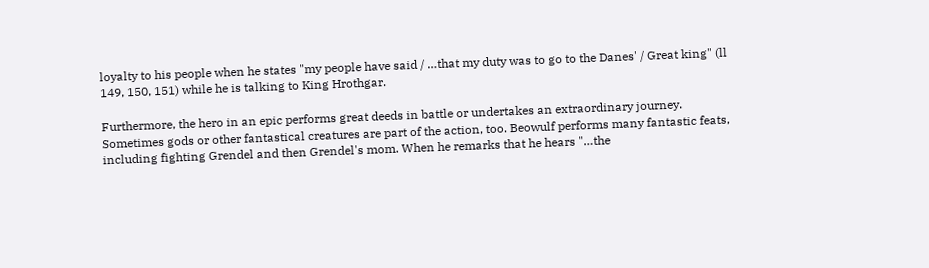loyalty to his people when he states "my people have said / …that my duty was to go to the Danes' / Great king" (ll 149, 150, 151) while he is talking to King Hrothgar.

Furthermore, the hero in an epic performs great deeds in battle or undertakes an extraordinary journey. Sometimes gods or other fantastical creatures are part of the action, too. Beowulf performs many fantastic feats, including fighting Grendel and then Grendel's mom. When he remarks that he hears "…the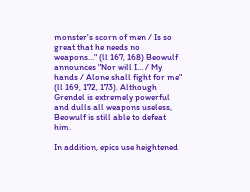monster's scorn of men / Is so great that he needs no weapons…" (ll 167, 168) Beowulf announces "Nor will I… / My hands / Alone shall fight for me" (ll 169, 172, 173). Although Grendel is extremely powerful and dulls all weapons useless, Beowulf is still able to defeat him.

In addition, epics use heightened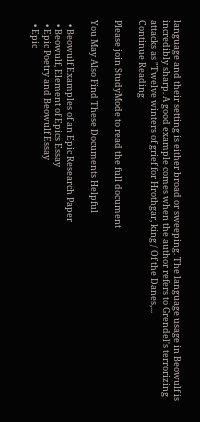language and their setting is either broad or sweeping. The language usage in Beowulf is incredibly sharp. A good example comes when the author refers to Grendel's terrorizing attacks as "Twelve winters of grief for Hrothgar, king / Of the Danes,...
Continue Reading

Please join StudyMode to read the full document

You May Also Find These Documents Helpful

  • Beowulf Examples of an Epic Research Paper
  • Beowulf, Element of Epics Essay
  • Epic Poetry and Beowulf Essay
  • Epic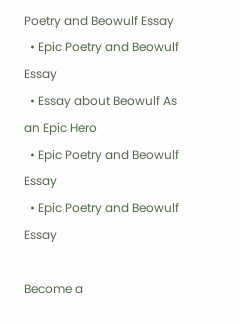Poetry and Beowulf Essay
  • Epic Poetry and Beowulf Essay
  • Essay about Beowulf As an Epic Hero
  • Epic Poetry and Beowulf Essay
  • Epic Poetry and Beowulf Essay

Become a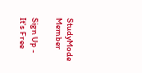StudyMode Member

Sign Up - It's Free